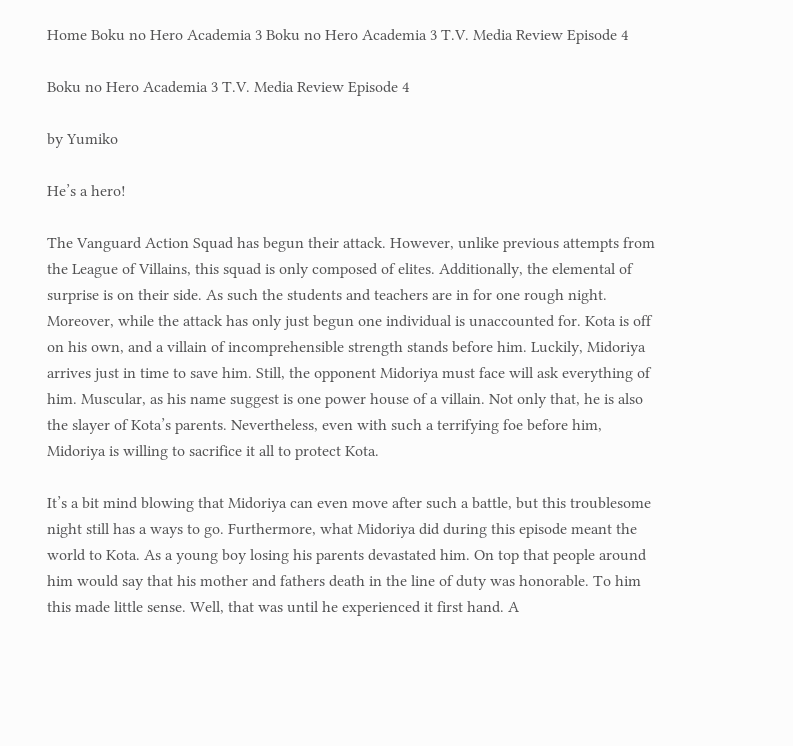Home Boku no Hero Academia 3 Boku no Hero Academia 3 T.V. Media Review Episode 4

Boku no Hero Academia 3 T.V. Media Review Episode 4

by Yumiko

He’s a hero!

The Vanguard Action Squad has begun their attack. However, unlike previous attempts from the League of Villains, this squad is only composed of elites. Additionally, the elemental of surprise is on their side. As such the students and teachers are in for one rough night. Moreover, while the attack has only just begun one individual is unaccounted for. Kota is off on his own, and a villain of incomprehensible strength stands before him. Luckily, Midoriya arrives just in time to save him. Still, the opponent Midoriya must face will ask everything of him. Muscular, as his name suggest is one power house of a villain. Not only that, he is also the slayer of Kota’s parents. Nevertheless, even with such a terrifying foe before him, Midoriya is willing to sacrifice it all to protect Kota.

It’s a bit mind blowing that Midoriya can even move after such a battle, but this troublesome night still has a ways to go. Furthermore, what Midoriya did during this episode meant the world to Kota. As a young boy losing his parents devastated him. On top that people around him would say that his mother and fathers death in the line of duty was honorable. To him this made little sense. Well, that was until he experienced it first hand. A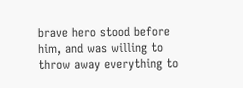brave hero stood before him, and was willing to throw away everything to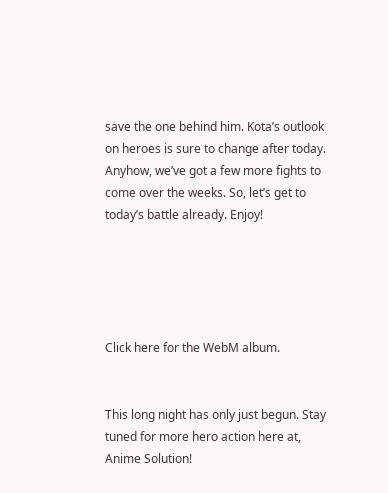save the one behind him. Kota’s outlook on heroes is sure to change after today. Anyhow, we’ve got a few more fights to come over the weeks. So, let’s get to today’s battle already. Enjoy!





Click here for the WebM album.


This long night has only just begun. Stay tuned for more hero action here at, Anime Solution!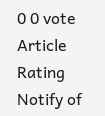0 0 vote
Article Rating
Notify of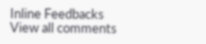Inline Feedbacks
View all comments